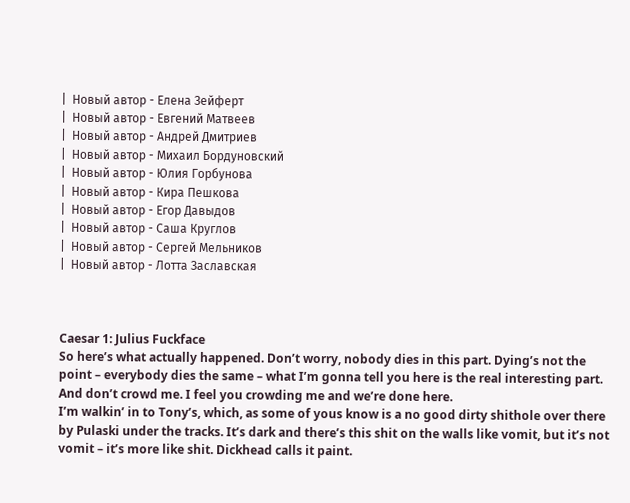|  Новый автор - Елена Зейферт
|  Новый автор - Евгений Матвеев
|  Новый автор - Андрей Дмитриев
|  Новый автор - Михаил Бордуновский
|  Новый автор - Юлия Горбунова
|  Новый автор - Кира Пешкова
|  Новый автор - Егор Давыдов
|  Новый автор - Саша Круглов
|  Новый автор - Сергей Мельников
|  Новый автор - Лотта Заславская



Caesar 1: Julius Fuckface
So here’s what actually happened. Don’t worry, nobody dies in this part. Dying’s not the point – everybody dies the same – what I’m gonna tell you here is the real interesting part. And don’t crowd me. I feel you crowding me and we’re done here.
I’m walkin’ in to Tony’s, which, as some of yous know is a no good dirty shithole over there by Pulaski under the tracks. It’s dark and there’s this shit on the walls like vomit, but it’s not vomit – it’s more like shit. Dickhead calls it paint.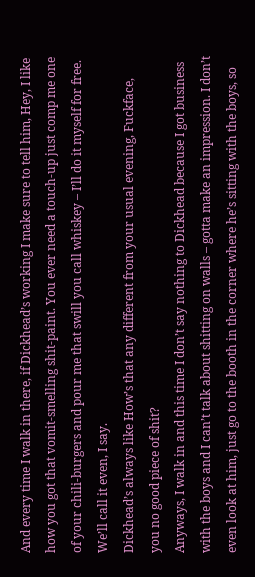And every time I walk in there, if Dickhead’s working I make sure to tell him, Hey, I like how you got that vomit-smelling shit-paint. You ever need a touch-up just comp me one of your chili-burgers and pour me that swill you call whiskey – I’ll do it myself for free. We’ll call it even, I say.
Dickhead’s always like How’s that any different from your usual evening, Fuckface, you no good piece of shit?
Anyways, I walk in and this time I don’t say nothing to Dickhead because I got business with the boys and I can’t talk about shitting on walls – gotta make an impression. I don’t even look at him, just go to the booth in the corner where he’s sitting with the boys, so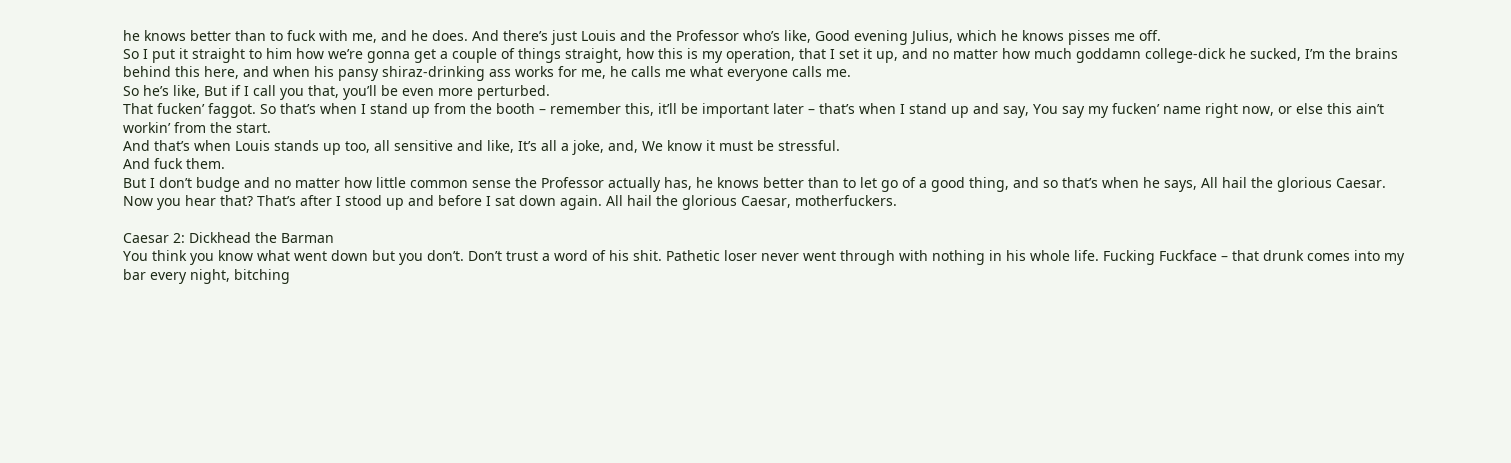he knows better than to fuck with me, and he does. And there’s just Louis and the Professor who’s like, Good evening Julius, which he knows pisses me off.
So I put it straight to him how we’re gonna get a couple of things straight, how this is my operation, that I set it up, and no matter how much goddamn college-dick he sucked, I’m the brains behind this here, and when his pansy shiraz-drinking ass works for me, he calls me what everyone calls me.
So he’s like, But if I call you that, you’ll be even more perturbed.
That fucken’ faggot. So that’s when I stand up from the booth – remember this, it’ll be important later – that’s when I stand up and say, You say my fucken’ name right now, or else this ain’t workin’ from the start.
And that’s when Louis stands up too, all sensitive and like, It’s all a joke, and, We know it must be stressful.
And fuck them.
But I don’t budge and no matter how little common sense the Professor actually has, he knows better than to let go of a good thing, and so that’s when he says, All hail the glorious Caesar.
Now you hear that? That’s after I stood up and before I sat down again. All hail the glorious Caesar, motherfuckers.

Caesar 2: Dickhead the Barman
You think you know what went down but you don’t. Don’t trust a word of his shit. Pathetic loser never went through with nothing in his whole life. Fucking Fuckface – that drunk comes into my bar every night, bitching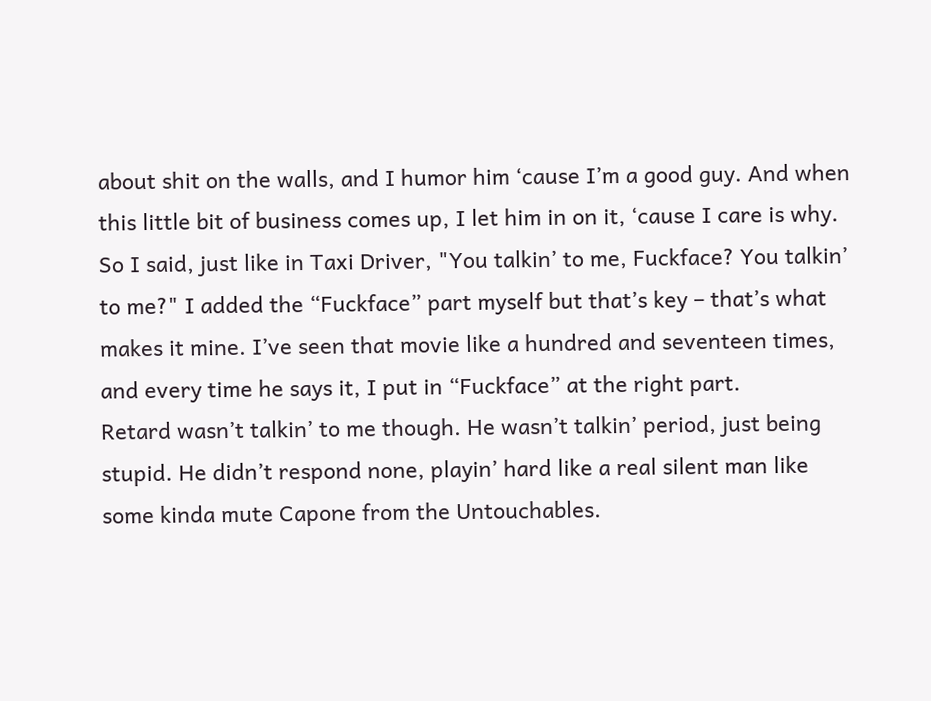about shit on the walls, and I humor him ‘cause I’m a good guy. And when this little bit of business comes up, I let him in on it, ‘cause I care is why.
So I said, just like in Taxi Driver, "You talkin’ to me, Fuckface? You talkin’ to me?" I added the “Fuckface” part myself but that’s key – that’s what makes it mine. I’ve seen that movie like a hundred and seventeen times, and every time he says it, I put in “Fuckface” at the right part.
Retard wasn’t talkin’ to me though. He wasn’t talkin’ period, just being stupid. He didn’t respond none, playin’ hard like a real silent man like some kinda mute Capone from the Untouchables.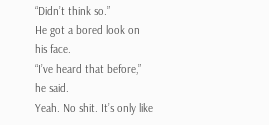“Didn’t think so.”
He got a bored look on his face.
“I’ve heard that before,” he said.
Yeah. No shit. It’s only like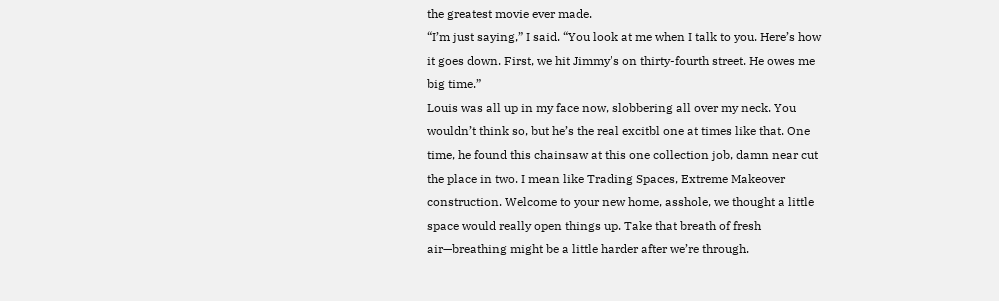the greatest movie ever made.
“I’m just saying,” I said. “You look at me when I talk to you. Here’s how it goes down. First, we hit Jimmy's on thirty-fourth street. He owes me big time.”
Louis was all up in my face now, slobbering all over my neck. You wouldn’t think so, but he’s the real excitbl one at times like that. One time, he found this chainsaw at this one collection job, damn near cut the place in two. I mean like Trading Spaces, Extreme Makeover construction. Welcome to your new home, asshole, we thought a little space would really open things up. Take that breath of fresh air—breathing might be a little harder after we’re through.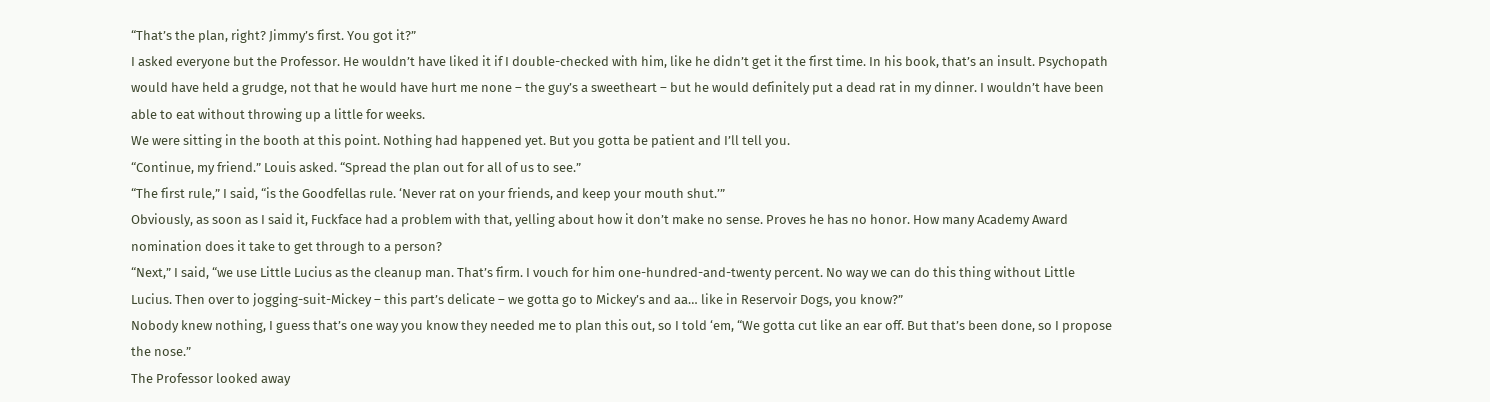“That’s the plan, right? Jimmy’s first. You got it?”
I asked everyone but the Professor. He wouldn’t have liked it if I double-checked with him, like he didn’t get it the first time. In his book, that’s an insult. Psychopath would have held a grudge, not that he would have hurt me none – the guy’s a sweetheart – but he would definitely put a dead rat in my dinner. I wouldn’t have been able to eat without throwing up a little for weeks.
We were sitting in the booth at this point. Nothing had happened yet. But you gotta be patient and I’ll tell you.
“Continue, my friend.” Louis asked. “Spread the plan out for all of us to see.”
“The first rule,” I said, “is the Goodfellas rule. ‘Never rat on your friends, and keep your mouth shut.’”
Obviously, as soon as I said it, Fuckface had a problem with that, yelling about how it don’t make no sense. Proves he has no honor. How many Academy Award nomination does it take to get through to a person?
“Next,” I said, “we use Little Lucius as the cleanup man. That’s firm. I vouch for him one-hundred-and-twenty percent. No way we can do this thing without Little Lucius. Then over to jogging-suit-Mickey – this part’s delicate – we gotta go to Mickey’s and aa… like in Reservoir Dogs, you know?”
Nobody knew nothing, I guess that’s one way you know they needed me to plan this out, so I told ‘em, “We gotta cut like an ear off. But that’s been done, so I propose the nose.”
The Professor looked away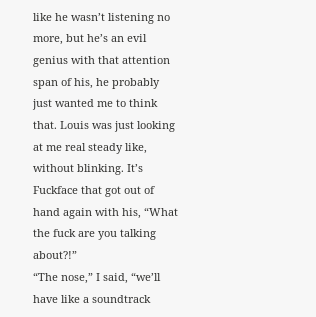like he wasn’t listening no more, but he’s an evil genius with that attention span of his, he probably just wanted me to think that. Louis was just looking at me real steady like, without blinking. It’s Fuckface that got out of hand again with his, “What the fuck are you talking about?!”
“The nose,” I said, “we’ll have like a soundtrack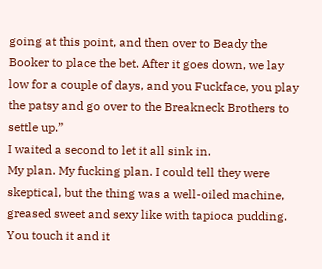going at this point, and then over to Beady the Booker to place the bet. After it goes down, we lay low for a couple of days, and you Fuckface, you play the patsy and go over to the Breakneck Brothers to settle up.”
I waited a second to let it all sink in.
My plan. My fucking plan. I could tell they were skeptical, but the thing was a well-oiled machine, greased sweet and sexy like with tapioca pudding. You touch it and it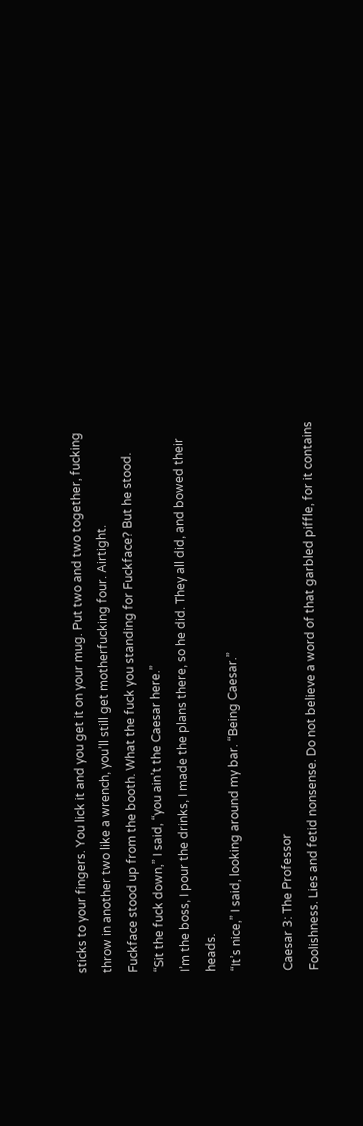sticks to your fingers. You lick it and you get it on your mug. Put two and two together, fucking throw in another two like a wrench, you’ll still get motherfucking four. Airtight.
Fuckface stood up from the booth. What the fuck you standing for Fuckface? But he stood.
“Sit the fuck down,” I said, “you ain’t the Caesar here.”
I’m the boss, I pour the drinks, I made the plans there, so he did. They all did, and bowed their heads.
“It’s nice,” I said, looking around my bar. “Being Caesar.”

Caesar 3: The Professor
Foolishness. Lies and fetid nonsense. Do not believe a word of that garbled piffle, for it contains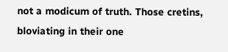not a modicum of truth. Those cretins, bloviating in their one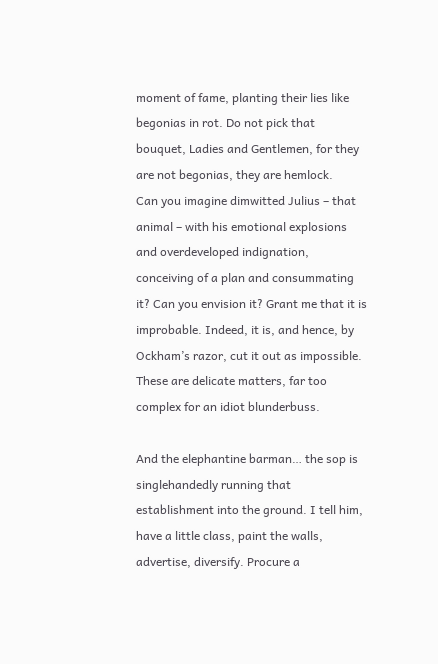moment of fame, planting their lies like begonias in rot. Do not pick that bouquet, Ladies and Gentlemen, for they are not begonias, they are hemlock.
Can you imagine dimwitted Julius – that animal – with his emotional explosions and overdeveloped indignation, conceiving of a plan and consummating it? Can you envision it? Grant me that it is improbable. Indeed, it is, and hence, by Ockham’s razor, cut it out as impossible. These are delicate matters, far too complex for an idiot blunderbuss.

And the elephantine barman… the sop is singlehandedly running that establishment into the ground. I tell him, have a little class, paint the walls, advertise, diversify. Procure a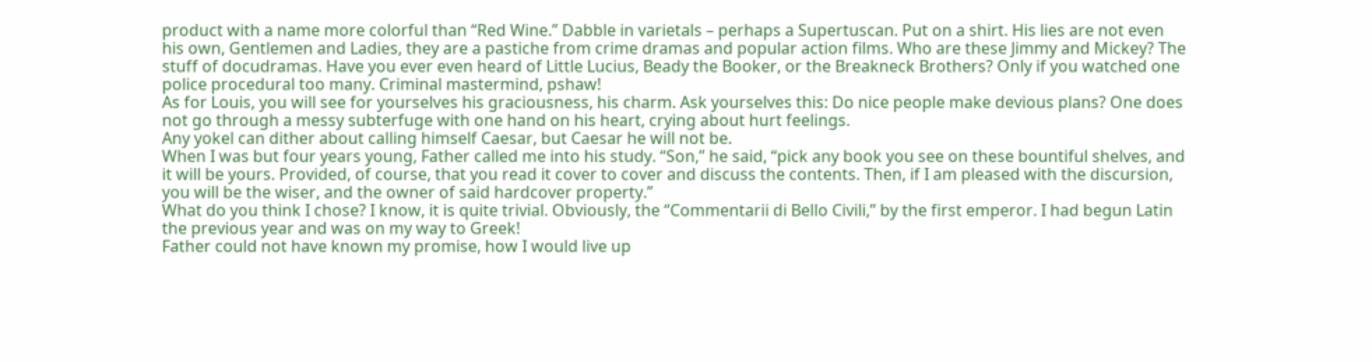product with a name more colorful than “Red Wine.” Dabble in varietals – perhaps a Supertuscan. Put on a shirt. His lies are not even his own, Gentlemen and Ladies, they are a pastiche from crime dramas and popular action films. Who are these Jimmy and Mickey? The stuff of docudramas. Have you ever even heard of Little Lucius, Beady the Booker, or the Breakneck Brothers? Only if you watched one police procedural too many. Criminal mastermind, pshaw!
As for Louis, you will see for yourselves his graciousness, his charm. Ask yourselves this: Do nice people make devious plans? One does not go through a messy subterfuge with one hand on his heart, crying about hurt feelings.
Any yokel can dither about calling himself Caesar, but Caesar he will not be.
When I was but four years young, Father called me into his study. “Son,” he said, “pick any book you see on these bountiful shelves, and it will be yours. Provided, of course, that you read it cover to cover and discuss the contents. Then, if I am pleased with the discursion, you will be the wiser, and the owner of said hardcover property.”
What do you think I chose? I know, it is quite trivial. Obviously, the “Commentarii di Bello Civili,” by the first emperor. I had begun Latin the previous year and was on my way to Greek!
Father could not have known my promise, how I would live up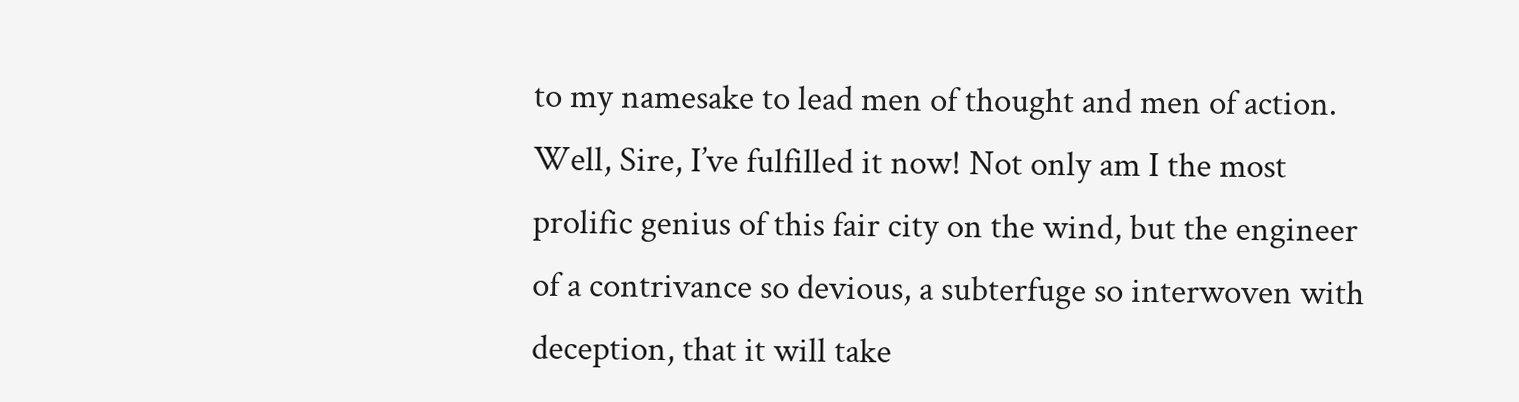to my namesake to lead men of thought and men of action. Well, Sire, I’ve fulfilled it now! Not only am I the most prolific genius of this fair city on the wind, but the engineer of a contrivance so devious, a subterfuge so interwoven with deception, that it will take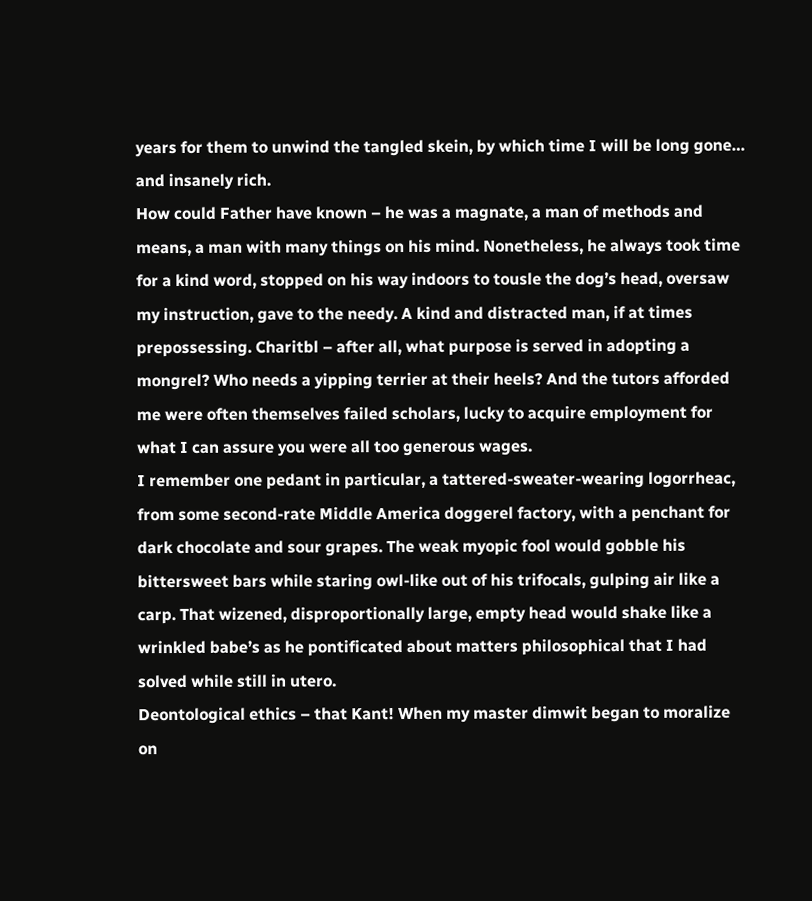years for them to unwind the tangled skein, by which time I will be long gone… and insanely rich.
How could Father have known – he was a magnate, a man of methods and means, a man with many things on his mind. Nonetheless, he always took time for a kind word, stopped on his way indoors to tousle the dog’s head, oversaw my instruction, gave to the needy. A kind and distracted man, if at times prepossessing. Charitbl – after all, what purpose is served in adopting a mongrel? Who needs a yipping terrier at their heels? And the tutors afforded me were often themselves failed scholars, lucky to acquire employment for what I can assure you were all too generous wages.
I remember one pedant in particular, a tattered-sweater-wearing logorrheac, from some second-rate Middle America doggerel factory, with a penchant for dark chocolate and sour grapes. The weak myopic fool would gobble his bittersweet bars while staring owl-like out of his trifocals, gulping air like a carp. That wizened, disproportionally large, empty head would shake like a wrinkled babe’s as he pontificated about matters philosophical that I had solved while still in utero.
Deontological ethics – that Kant! When my master dimwit began to moralize on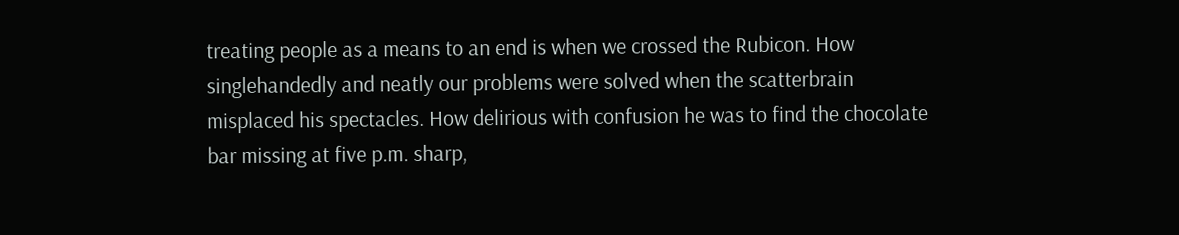treating people as a means to an end is when we crossed the Rubicon. How singlehandedly and neatly our problems were solved when the scatterbrain misplaced his spectacles. How delirious with confusion he was to find the chocolate bar missing at five p.m. sharp,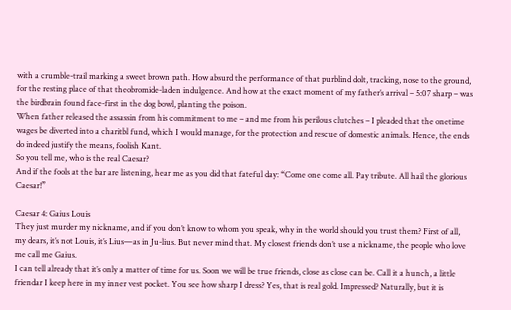with a crumble-trail marking a sweet brown path. How absurd the performance of that purblind dolt, tracking, nose to the ground, for the resting place of that theobromide-laden indulgence. And how at the exact moment of my father’s arrival – 5:07 sharp – was the birdbrain found face-first in the dog bowl, planting the poison.
When father released the assassin from his commitment to me – and me from his perilous clutches – I pleaded that the onetime wages be diverted into a charitbl fund, which I would manage, for the protection and rescue of domestic animals. Hence, the ends do indeed justify the means, foolish Kant.
So you tell me, who is the real Caesar?
And if the fools at the bar are listening, hear me as you did that fateful day: “Come one come all. Pay tribute. All hail the glorious Caesar!”

Caesar 4: Gaius Louis
They just murder my nickname, and if you don’t know to whom you speak, why in the world should you trust them? First of all, my dears, it’s not Louis, it’s Lius—as in Ju-lius. But never mind that. My closest friends don’t use a nickname, the people who love me call me Gaius.
I can tell already that it’s only a matter of time for us. Soon we will be true friends, close as close can be. Call it a hunch, a little friendar I keep here in my inner vest pocket. You see how sharp I dress? Yes, that is real gold. Impressed? Naturally, but it is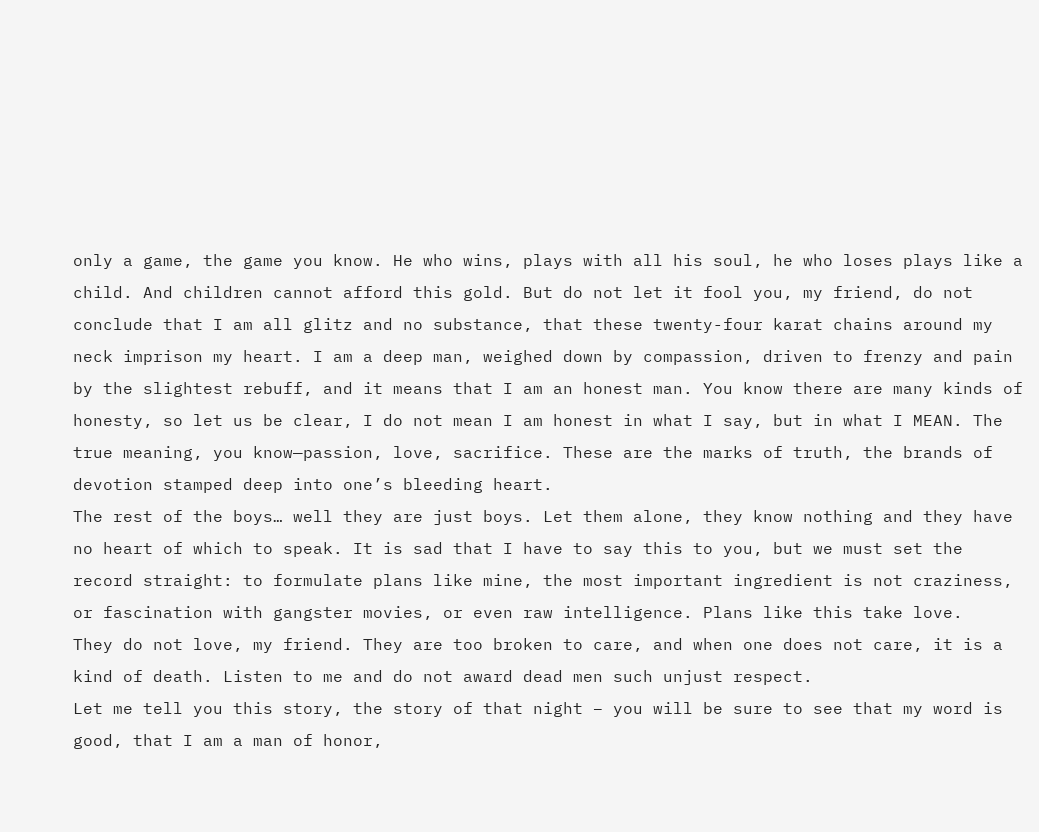only a game, the game you know. He who wins, plays with all his soul, he who loses plays like a child. And children cannot afford this gold. But do not let it fool you, my friend, do not conclude that I am all glitz and no substance, that these twenty-four karat chains around my neck imprison my heart. I am a deep man, weighed down by compassion, driven to frenzy and pain by the slightest rebuff, and it means that I am an honest man. You know there are many kinds of honesty, so let us be clear, I do not mean I am honest in what I say, but in what I MEAN. The true meaning, you know—passion, love, sacrifice. These are the marks of truth, the brands of devotion stamped deep into one’s bleeding heart.
The rest of the boys… well they are just boys. Let them alone, they know nothing and they have no heart of which to speak. It is sad that I have to say this to you, but we must set the record straight: to formulate plans like mine, the most important ingredient is not craziness, or fascination with gangster movies, or even raw intelligence. Plans like this take love.
They do not love, my friend. They are too broken to care, and when one does not care, it is a kind of death. Listen to me and do not award dead men such unjust respect.
Let me tell you this story, the story of that night – you will be sure to see that my word is good, that I am a man of honor,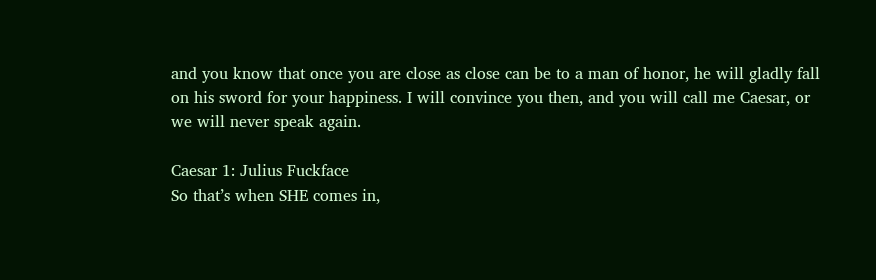and you know that once you are close as close can be to a man of honor, he will gladly fall on his sword for your happiness. I will convince you then, and you will call me Caesar, or we will never speak again.

Caesar 1: Julius Fuckface
So that’s when SHE comes in,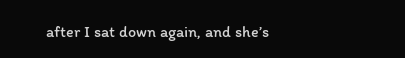after I sat down again, and she’s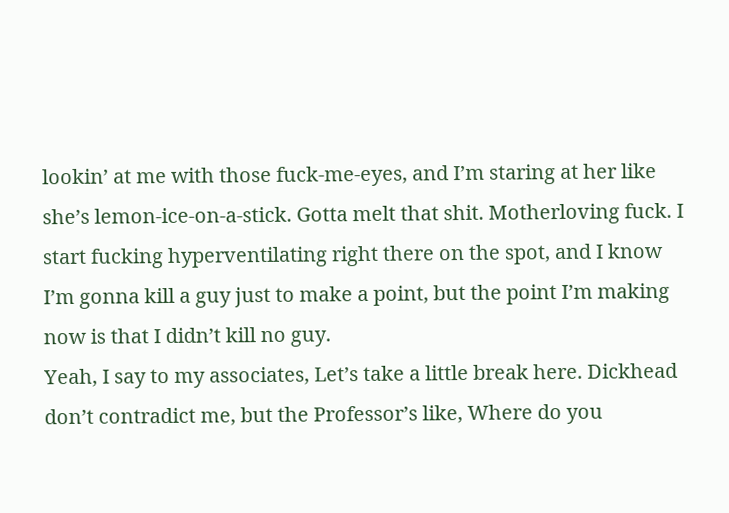lookin’ at me with those fuck-me-eyes, and I’m staring at her like she’s lemon-ice-on-a-stick. Gotta melt that shit. Motherloving fuck. I start fucking hyperventilating right there on the spot, and I know I’m gonna kill a guy just to make a point, but the point I’m making now is that I didn’t kill no guy.
Yeah, I say to my associates, Let’s take a little break here. Dickhead don’t contradict me, but the Professor’s like, Where do you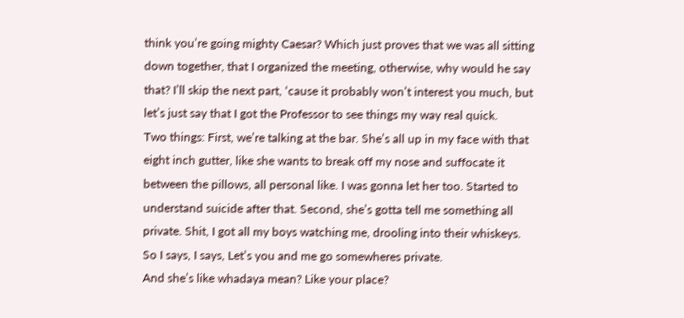think you’re going mighty Caesar? Which just proves that we was all sitting down together, that I organized the meeting, otherwise, why would he say that? I’ll skip the next part, ‘cause it probably won’t interest you much, but let’s just say that I got the Professor to see things my way real quick.
Two things: First, we’re talking at the bar. She’s all up in my face with that eight inch gutter, like she wants to break off my nose and suffocate it between the pillows, all personal like. I was gonna let her too. Started to understand suicide after that. Second, she’s gotta tell me something all private. Shit, I got all my boys watching me, drooling into their whiskeys.
So I says, I says, Let’s you and me go somewheres private.
And she’s like whadaya mean? Like your place?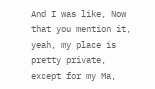And I was like, Now that you mention it, yeah, my place is pretty private, except for my Ma,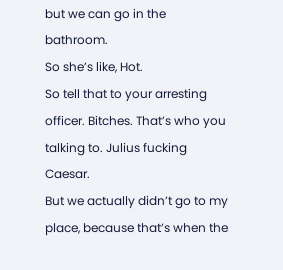but we can go in the bathroom.
So she’s like, Hot.
So tell that to your arresting officer. Bitches. That’s who you talking to. Julius fucking Caesar.
But we actually didn’t go to my place, because that’s when the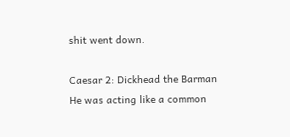shit went down.

Caesar 2: Dickhead the Barman
He was acting like a common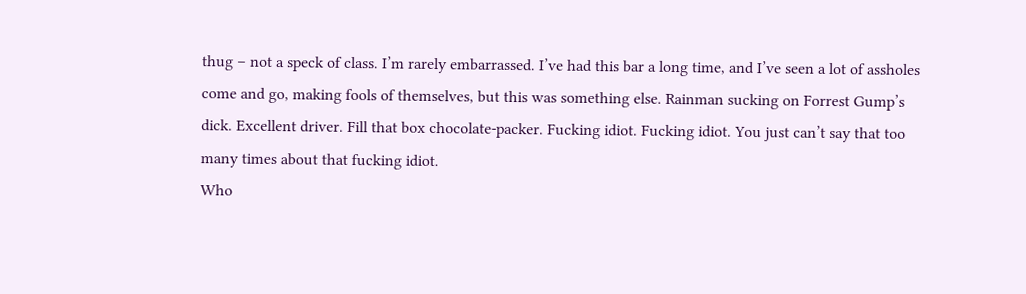thug – not a speck of class. I’m rarely embarrassed. I’ve had this bar a long time, and I’ve seen a lot of assholes come and go, making fools of themselves, but this was something else. Rainman sucking on Forrest Gump’s dick. Excellent driver. Fill that box chocolate-packer. Fucking idiot. Fucking idiot. You just can’t say that too many times about that fucking idiot.
Who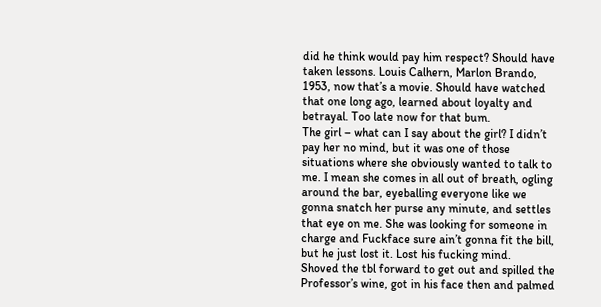did he think would pay him respect? Should have taken lessons. Louis Calhern, Marlon Brando, 1953, now that’s a movie. Should have watched that one long ago, learned about loyalty and betrayal. Too late now for that bum.
The girl – what can I say about the girl? I didn’t pay her no mind, but it was one of those situations where she obviously wanted to talk to me. I mean she comes in all out of breath, ogling around the bar, eyeballing everyone like we gonna snatch her purse any minute, and settles that eye on me. She was looking for someone in charge and Fuckface sure ain’t gonna fit the bill, but he just lost it. Lost his fucking mind.
Shoved the tbl forward to get out and spilled the Professor’s wine, got in his face then and palmed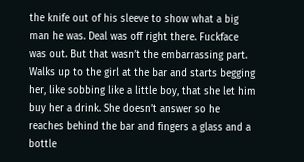the knife out of his sleeve to show what a big man he was. Deal was off right there. Fuckface was out. But that wasn’t the embarrassing part.
Walks up to the girl at the bar and starts begging her, like sobbing like a little boy, that she let him buy her a drink. She doesn’t answer so he reaches behind the bar and fingers a glass and a bottle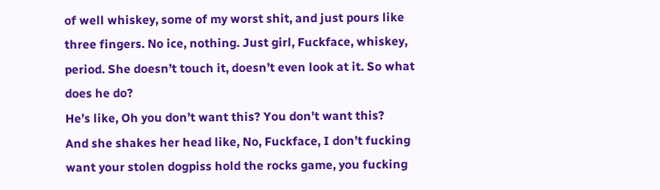of well whiskey, some of my worst shit, and just pours like three fingers. No ice, nothing. Just girl, Fuckface, whiskey, period. She doesn’t touch it, doesn’t even look at it. So what does he do?
He’s like, Oh you don’t want this? You don’t want this?
And she shakes her head like, No, Fuckface, I don’t fucking want your stolen dogpiss hold the rocks game, you fucking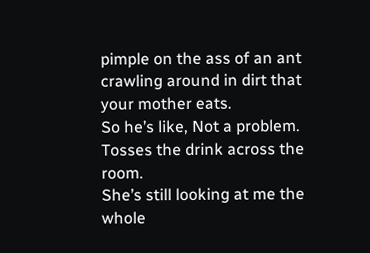pimple on the ass of an ant crawling around in dirt that your mother eats.
So he’s like, Not a problem.
Tosses the drink across the room.
She’s still looking at me the whole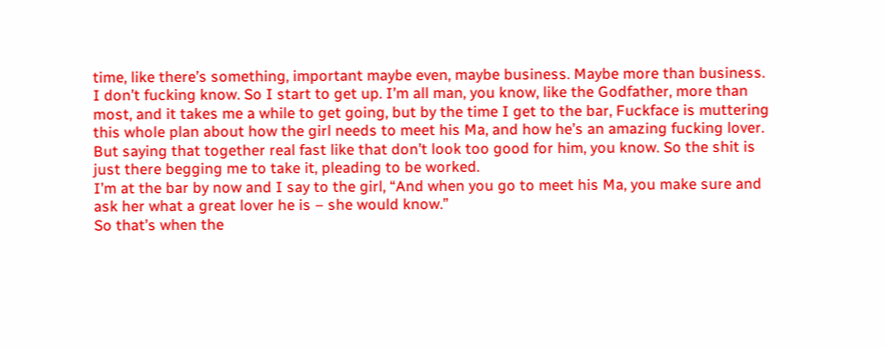time, like there’s something, important maybe even, maybe business. Maybe more than business. I don’t fucking know. So I start to get up. I’m all man, you know, like the Godfather, more than most, and it takes me a while to get going, but by the time I get to the bar, Fuckface is muttering this whole plan about how the girl needs to meet his Ma, and how he’s an amazing fucking lover. But saying that together real fast like that don’t look too good for him, you know. So the shit is just there begging me to take it, pleading to be worked.
I’m at the bar by now and I say to the girl, “And when you go to meet his Ma, you make sure and ask her what a great lover he is – she would know.”
So that’s when the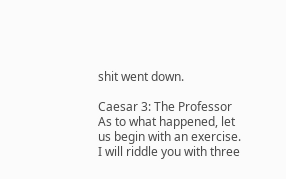shit went down.

Caesar 3: The Professor
As to what happened, let us begin with an exercise. I will riddle you with three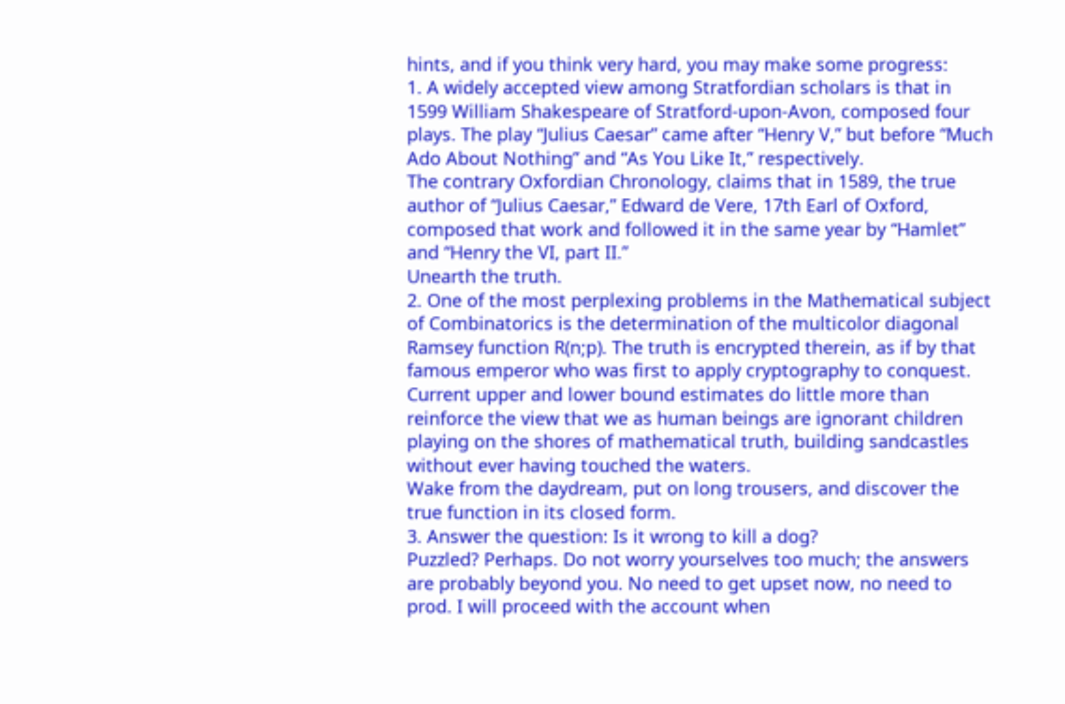hints, and if you think very hard, you may make some progress:
1. A widely accepted view among Stratfordian scholars is that in 1599 William Shakespeare of Stratford-upon-Avon, composed four plays. The play “Julius Caesar” came after “Henry V,” but before “Much Ado About Nothing” and “As You Like It,” respectively.
The contrary Oxfordian Chronology, claims that in 1589, the true author of “Julius Caesar,” Edward de Vere, 17th Earl of Oxford, composed that work and followed it in the same year by “Hamlet” and “Henry the VI, part II.”
Unearth the truth.
2. One of the most perplexing problems in the Mathematical subject of Combinatorics is the determination of the multicolor diagonal Ramsey function R(n;p). The truth is encrypted therein, as if by that famous emperor who was first to apply cryptography to conquest. Current upper and lower bound estimates do little more than reinforce the view that we as human beings are ignorant children playing on the shores of mathematical truth, building sandcastles without ever having touched the waters.
Wake from the daydream, put on long trousers, and discover the true function in its closed form.
3. Answer the question: Is it wrong to kill a dog?
Puzzled? Perhaps. Do not worry yourselves too much; the answers are probably beyond you. No need to get upset now, no need to prod. I will proceed with the account when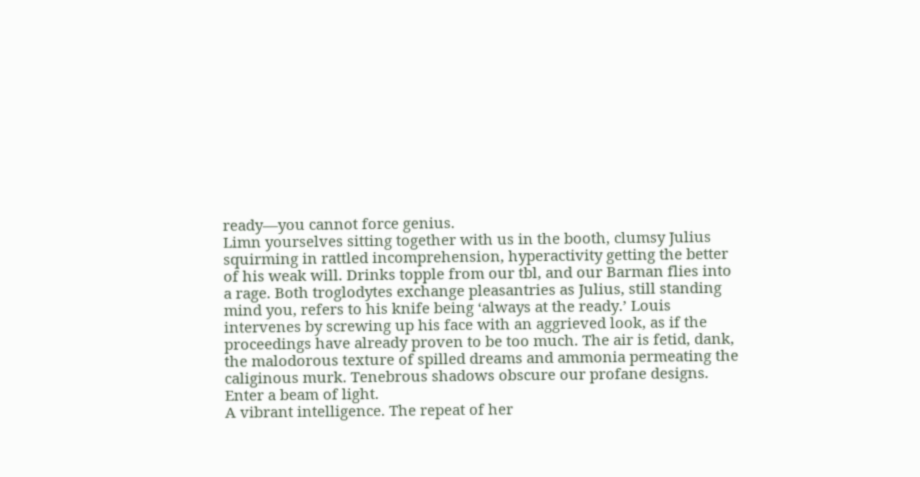ready—you cannot force genius.
Limn yourselves sitting together with us in the booth, clumsy Julius squirming in rattled incomprehension, hyperactivity getting the better of his weak will. Drinks topple from our tbl, and our Barman flies into a rage. Both troglodytes exchange pleasantries as Julius, still standing mind you, refers to his knife being ‘always at the ready.’ Louis intervenes by screwing up his face with an aggrieved look, as if the proceedings have already proven to be too much. The air is fetid, dank, the malodorous texture of spilled dreams and ammonia permeating the caliginous murk. Tenebrous shadows obscure our profane designs.
Enter a beam of light.
A vibrant intelligence. The repeat of her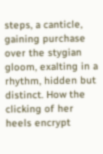steps, a canticle, gaining purchase over the stygian gloom, exalting in a rhythm, hidden but distinct. How the clicking of her heels encrypt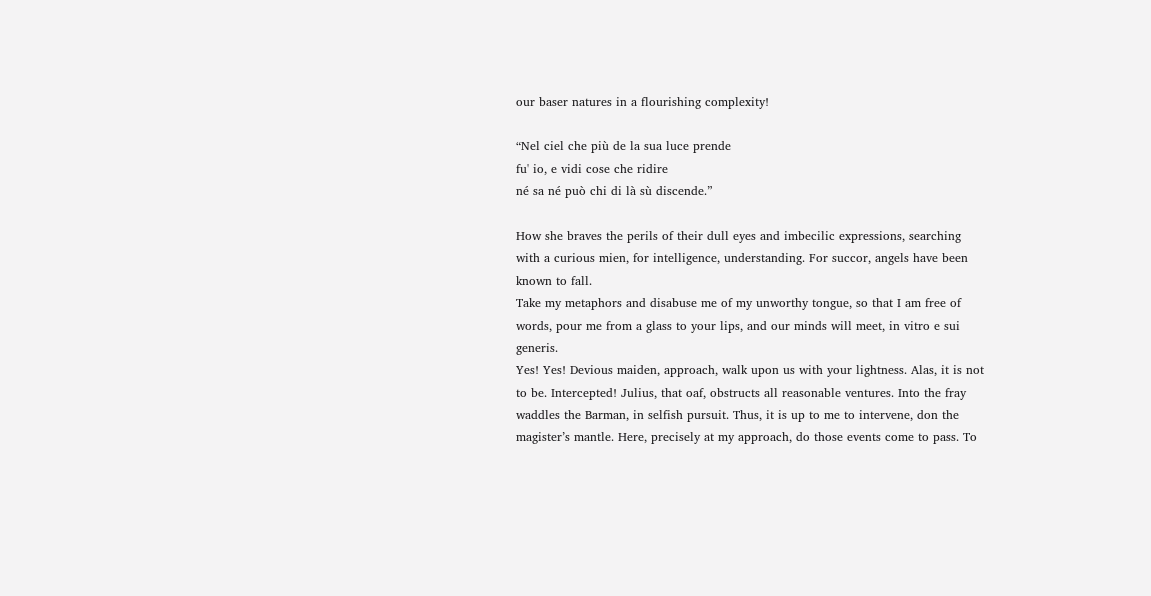our baser natures in a flourishing complexity!

“Nel ciel che più de la sua luce prende
fu' io, e vidi cose che ridire
né sa né può chi di là sù discende.”

How she braves the perils of their dull eyes and imbecilic expressions, searching with a curious mien, for intelligence, understanding. For succor, angels have been known to fall.
Take my metaphors and disabuse me of my unworthy tongue, so that I am free of words, pour me from a glass to your lips, and our minds will meet, in vitro e sui generis.
Yes! Yes! Devious maiden, approach, walk upon us with your lightness. Alas, it is not to be. Intercepted! Julius, that oaf, obstructs all reasonable ventures. Into the fray waddles the Barman, in selfish pursuit. Thus, it is up to me to intervene, don the magister’s mantle. Here, precisely at my approach, do those events come to pass. To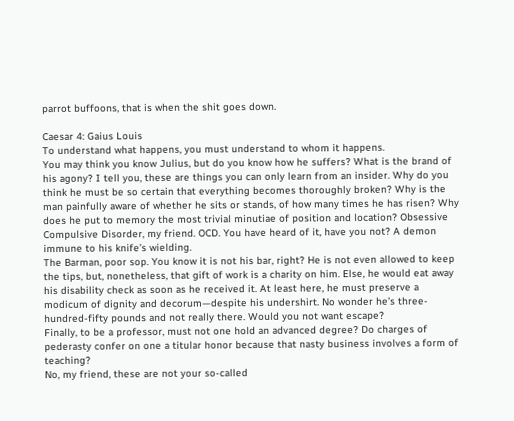parrot buffoons, that is when the shit goes down.

Caesar 4: Gaius Louis
To understand what happens, you must understand to whom it happens.
You may think you know Julius, but do you know how he suffers? What is the brand of his agony? I tell you, these are things you can only learn from an insider. Why do you think he must be so certain that everything becomes thoroughly broken? Why is the man painfully aware of whether he sits or stands, of how many times he has risen? Why does he put to memory the most trivial minutiae of position and location? Obsessive Compulsive Disorder, my friend. OCD. You have heard of it, have you not? A demon immune to his knife’s wielding.
The Barman, poor sop. You know it is not his bar, right? He is not even allowed to keep the tips, but, nonetheless, that gift of work is a charity on him. Else, he would eat away his disability check as soon as he received it. At least here, he must preserve a modicum of dignity and decorum—despite his undershirt. No wonder he’s three-hundred-fifty pounds and not really there. Would you not want escape?
Finally, to be a professor, must not one hold an advanced degree? Do charges of pederasty confer on one a titular honor because that nasty business involves a form of teaching?
No, my friend, these are not your so-called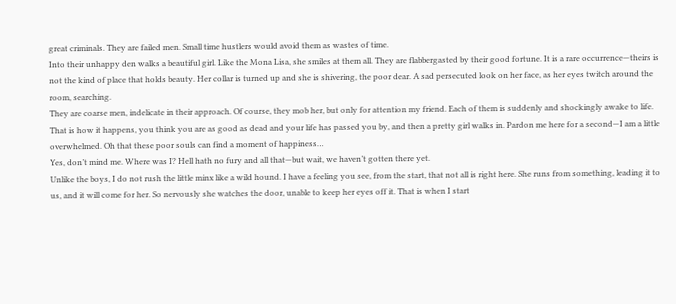great criminals. They are failed men. Small time hustlers would avoid them as wastes of time.
Into their unhappy den walks a beautiful girl. Like the Mona Lisa, she smiles at them all. They are flabbergasted by their good fortune. It is a rare occurrence—theirs is not the kind of place that holds beauty. Her collar is turned up and she is shivering, the poor dear. A sad persecuted look on her face, as her eyes twitch around the room, searching.
They are coarse men, indelicate in their approach. Of course, they mob her, but only for attention my friend. Each of them is suddenly and shockingly awake to life. That is how it happens, you think you are as good as dead and your life has passed you by, and then a pretty girl walks in. Pardon me here for a second—I am a little overwhelmed. Oh that these poor souls can find a moment of happiness…
Yes, don’t mind me. Where was I? Hell hath no fury and all that—but wait, we haven’t gotten there yet.
Unlike the boys, I do not rush the little minx like a wild hound. I have a feeling you see, from the start, that not all is right here. She runs from something, leading it to us, and it will come for her. So nervously she watches the door, unable to keep her eyes off it. That is when I start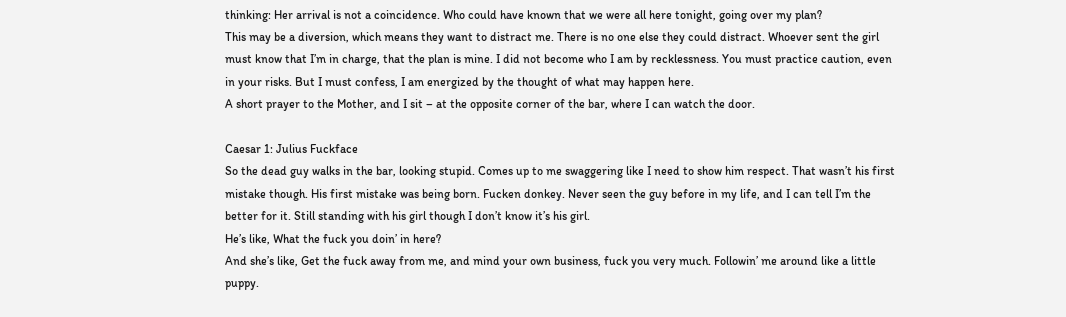thinking: Her arrival is not a coincidence. Who could have known that we were all here tonight, going over my plan?
This may be a diversion, which means they want to distract me. There is no one else they could distract. Whoever sent the girl must know that I’m in charge, that the plan is mine. I did not become who I am by recklessness. You must practice caution, even in your risks. But I must confess, I am energized by the thought of what may happen here.
A short prayer to the Mother, and I sit – at the opposite corner of the bar, where I can watch the door.

Caesar 1: Julius Fuckface
So the dead guy walks in the bar, looking stupid. Comes up to me swaggering like I need to show him respect. That wasn’t his first mistake though. His first mistake was being born. Fucken donkey. Never seen the guy before in my life, and I can tell I’m the better for it. Still standing with his girl though I don’t know it’s his girl.
He’s like, What the fuck you doin’ in here?
And she’s like, Get the fuck away from me, and mind your own business, fuck you very much. Followin’ me around like a little puppy.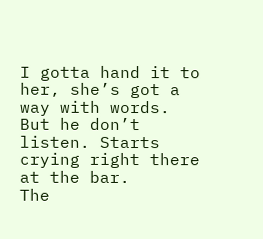I gotta hand it to her, she’s got a way with words. But he don’t listen. Starts crying right there at the bar.
The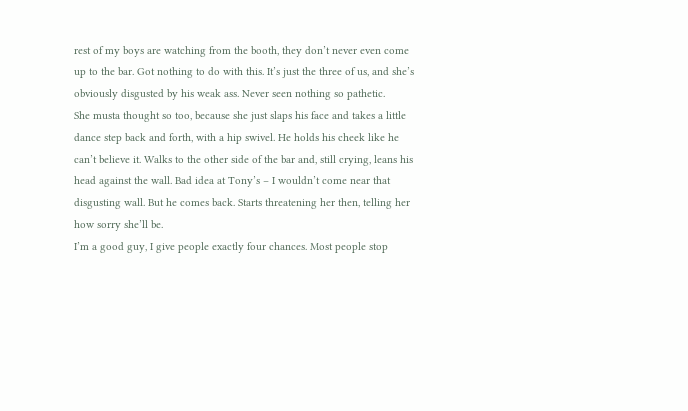rest of my boys are watching from the booth, they don’t never even come up to the bar. Got nothing to do with this. It’s just the three of us, and she’s obviously disgusted by his weak ass. Never seen nothing so pathetic.
She musta thought so too, because she just slaps his face and takes a little dance step back and forth, with a hip swivel. He holds his cheek like he can’t believe it. Walks to the other side of the bar and, still crying, leans his head against the wall. Bad idea at Tony’s – I wouldn’t come near that disgusting wall. But he comes back. Starts threatening her then, telling her how sorry she’ll be.
I’m a good guy, I give people exactly four chances. Most people stop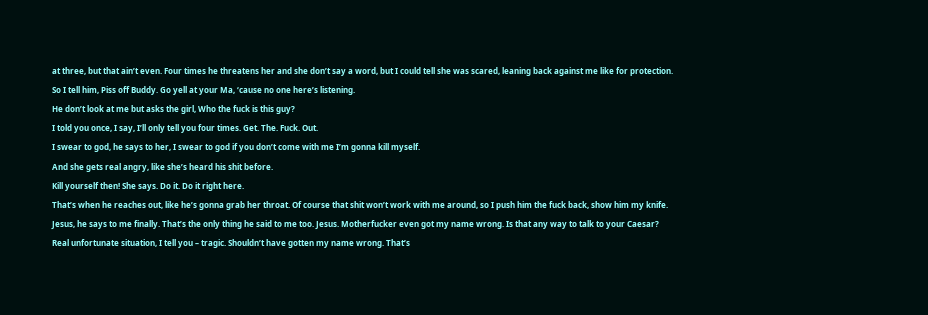at three, but that ain’t even. Four times he threatens her and she don’t say a word, but I could tell she was scared, leaning back against me like for protection.
So I tell him, Piss off Buddy. Go yell at your Ma, ‘cause no one here’s listening.
He don’t look at me but asks the girl, Who the fuck is this guy?
I told you once, I say, I’ll only tell you four times. Get. The. Fuck. Out.
I swear to god, he says to her, I swear to god if you don’t come with me I’m gonna kill myself.
And she gets real angry, like she’s heard his shit before.
Kill yourself then! She says. Do it. Do it right here.
That’s when he reaches out, like he’s gonna grab her throat. Of course that shit won’t work with me around, so I push him the fuck back, show him my knife.
Jesus, he says to me finally. That’s the only thing he said to me too. Jesus. Motherfucker even got my name wrong. Is that any way to talk to your Caesar?
Real unfortunate situation, I tell you – tragic. Shouldn’t have gotten my name wrong. That’s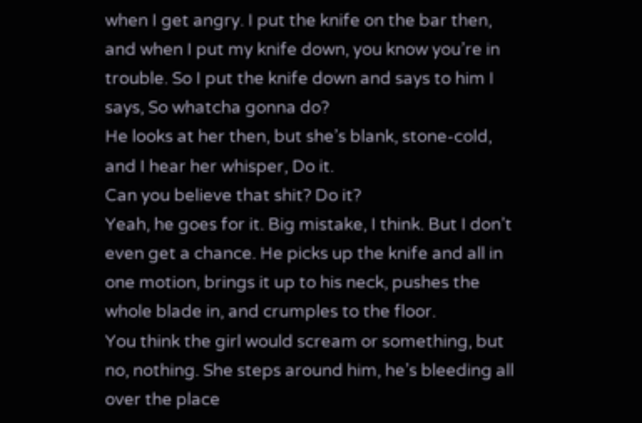when I get angry. I put the knife on the bar then, and when I put my knife down, you know you’re in trouble. So I put the knife down and says to him I says, So whatcha gonna do?
He looks at her then, but she’s blank, stone-cold, and I hear her whisper, Do it.
Can you believe that shit? Do it?
Yeah, he goes for it. Big mistake, I think. But I don’t even get a chance. He picks up the knife and all in one motion, brings it up to his neck, pushes the whole blade in, and crumples to the floor.
You think the girl would scream or something, but no, nothing. She steps around him, he’s bleeding all over the place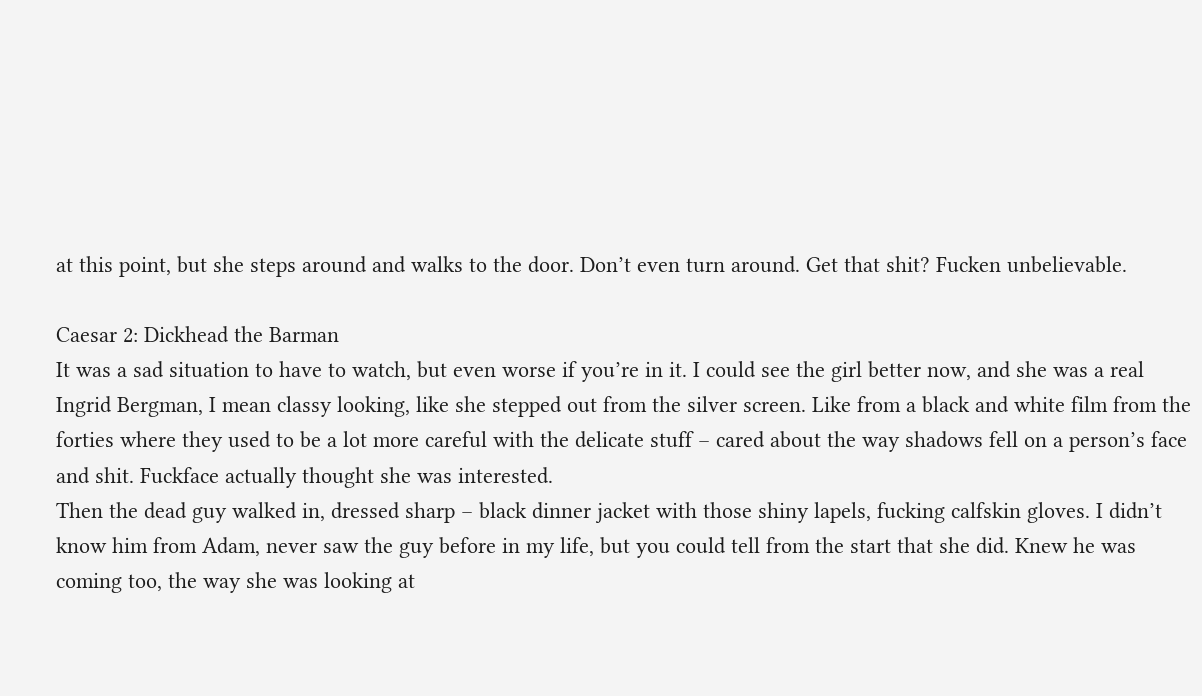at this point, but she steps around and walks to the door. Don’t even turn around. Get that shit? Fucken unbelievable.

Caesar 2: Dickhead the Barman
It was a sad situation to have to watch, but even worse if you’re in it. I could see the girl better now, and she was a real Ingrid Bergman, I mean classy looking, like she stepped out from the silver screen. Like from a black and white film from the forties where they used to be a lot more careful with the delicate stuff – cared about the way shadows fell on a person’s face and shit. Fuckface actually thought she was interested.
Then the dead guy walked in, dressed sharp – black dinner jacket with those shiny lapels, fucking calfskin gloves. I didn’t know him from Adam, never saw the guy before in my life, but you could tell from the start that she did. Knew he was coming too, the way she was looking at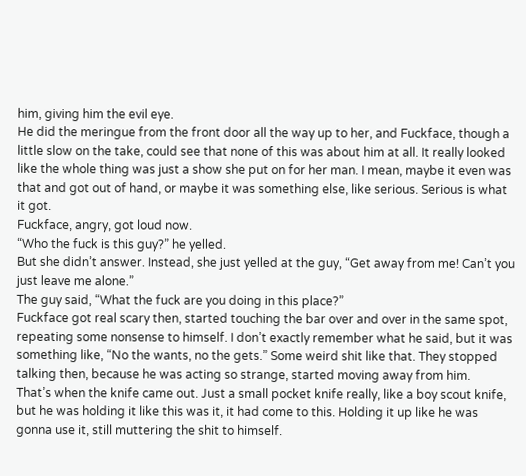him, giving him the evil eye.
He did the meringue from the front door all the way up to her, and Fuckface, though a little slow on the take, could see that none of this was about him at all. It really looked like the whole thing was just a show she put on for her man. I mean, maybe it even was that and got out of hand, or maybe it was something else, like serious. Serious is what it got.
Fuckface, angry, got loud now.
“Who the fuck is this guy?” he yelled.
But she didn’t answer. Instead, she just yelled at the guy, “Get away from me! Can’t you just leave me alone.”
The guy said, “What the fuck are you doing in this place?”
Fuckface got real scary then, started touching the bar over and over in the same spot, repeating some nonsense to himself. I don’t exactly remember what he said, but it was something like, “No the wants, no the gets.” Some weird shit like that. They stopped talking then, because he was acting so strange, started moving away from him.
That’s when the knife came out. Just a small pocket knife really, like a boy scout knife, but he was holding it like this was it, it had come to this. Holding it up like he was gonna use it, still muttering the shit to himself.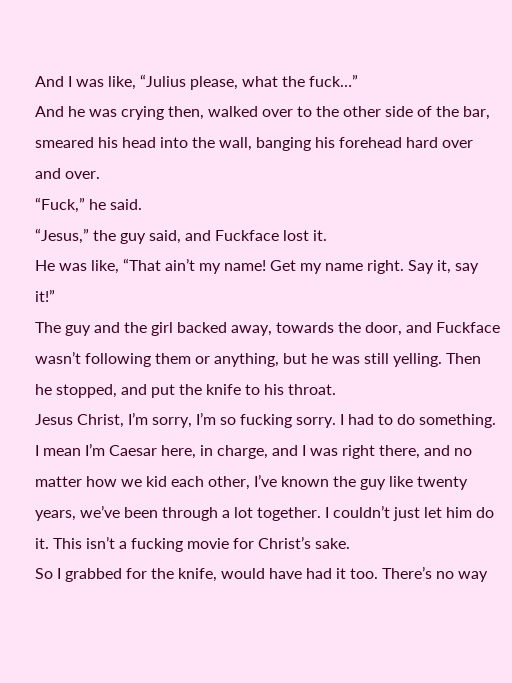And I was like, “Julius please, what the fuck…”
And he was crying then, walked over to the other side of the bar, smeared his head into the wall, banging his forehead hard over and over.
“Fuck,” he said.
“Jesus,” the guy said, and Fuckface lost it.
He was like, “That ain’t my name! Get my name right. Say it, say it!”
The guy and the girl backed away, towards the door, and Fuckface wasn’t following them or anything, but he was still yelling. Then he stopped, and put the knife to his throat.
Jesus Christ, I’m sorry, I’m so fucking sorry. I had to do something. I mean I’m Caesar here, in charge, and I was right there, and no matter how we kid each other, I’ve known the guy like twenty years, we’ve been through a lot together. I couldn’t just let him do it. This isn’t a fucking movie for Christ’s sake.
So I grabbed for the knife, would have had it too. There’s no way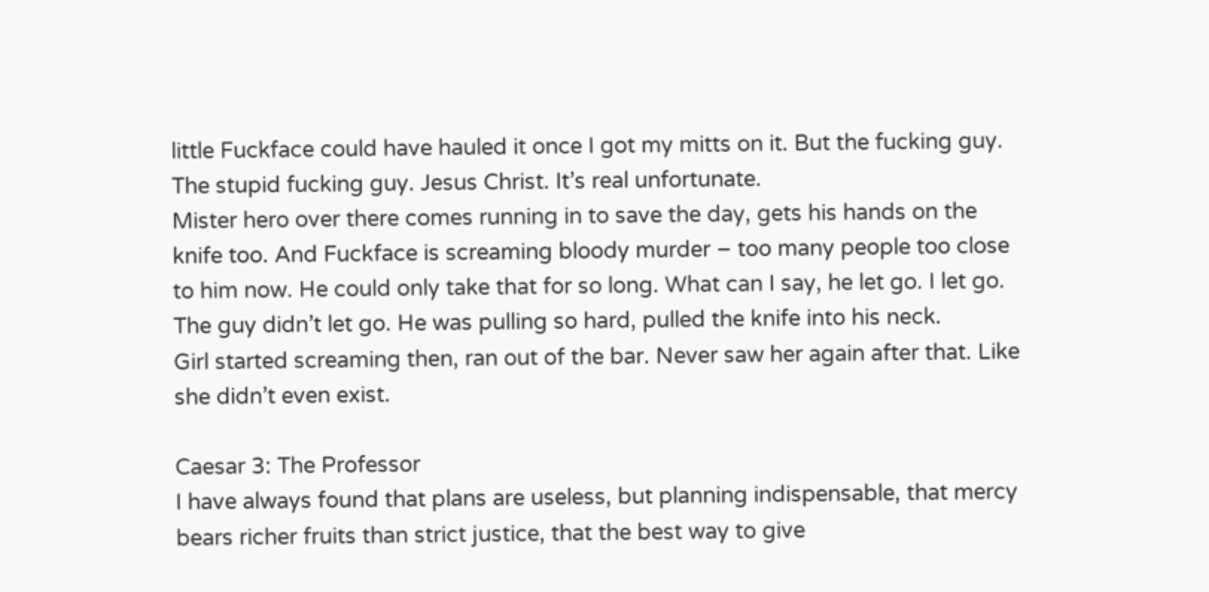little Fuckface could have hauled it once I got my mitts on it. But the fucking guy. The stupid fucking guy. Jesus Christ. It’s real unfortunate.
Mister hero over there comes running in to save the day, gets his hands on the knife too. And Fuckface is screaming bloody murder – too many people too close to him now. He could only take that for so long. What can I say, he let go. I let go. The guy didn’t let go. He was pulling so hard, pulled the knife into his neck.
Girl started screaming then, ran out of the bar. Never saw her again after that. Like she didn’t even exist.

Caesar 3: The Professor
I have always found that plans are useless, but planning indispensable, that mercy bears richer fruits than strict justice, that the best way to give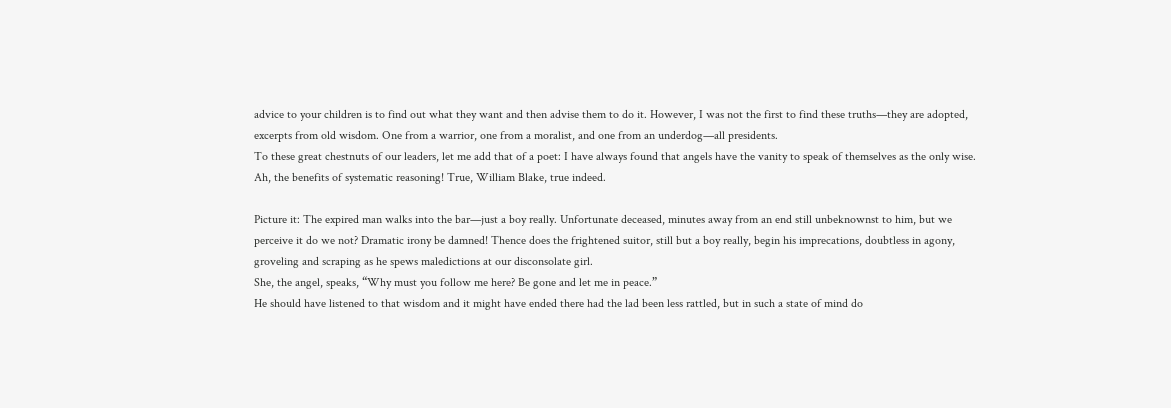advice to your children is to find out what they want and then advise them to do it. However, I was not the first to find these truths—they are adopted, excerpts from old wisdom. One from a warrior, one from a moralist, and one from an underdog—all presidents.
To these great chestnuts of our leaders, let me add that of a poet: I have always found that angels have the vanity to speak of themselves as the only wise.
Ah, the benefits of systematic reasoning! True, William Blake, true indeed.

Picture it: The expired man walks into the bar—just a boy really. Unfortunate deceased, minutes away from an end still unbeknownst to him, but we perceive it do we not? Dramatic irony be damned! Thence does the frightened suitor, still but a boy really, begin his imprecations, doubtless in agony, groveling and scraping as he spews maledictions at our disconsolate girl.
She, the angel, speaks, “Why must you follow me here? Be gone and let me in peace.”
He should have listened to that wisdom and it might have ended there had the lad been less rattled, but in such a state of mind do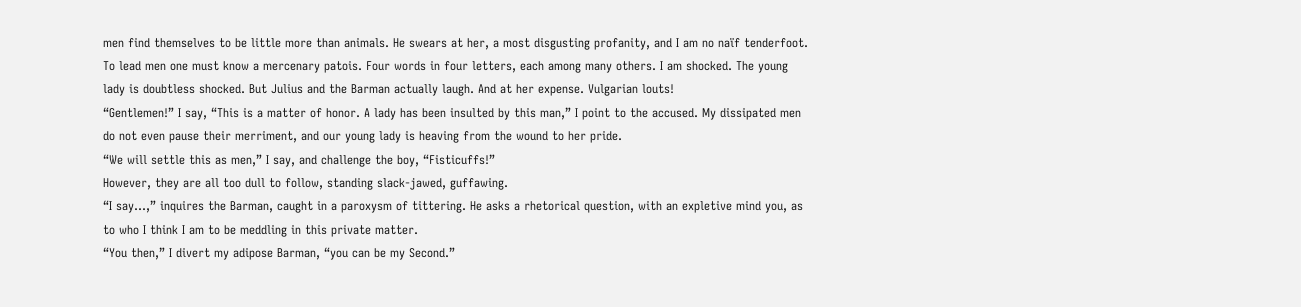men find themselves to be little more than animals. He swears at her, a most disgusting profanity, and I am no naïf tenderfoot. To lead men one must know a mercenary patois. Four words in four letters, each among many others. I am shocked. The young lady is doubtless shocked. But Julius and the Barman actually laugh. And at her expense. Vulgarian louts!
“Gentlemen!” I say, “This is a matter of honor. A lady has been insulted by this man,” I point to the accused. My dissipated men do not even pause their merriment, and our young lady is heaving from the wound to her pride.
“We will settle this as men,” I say, and challenge the boy, “Fisticuffs!”
However, they are all too dull to follow, standing slack-jawed, guffawing.
“I say…,” inquires the Barman, caught in a paroxysm of tittering. He asks a rhetorical question, with an expletive mind you, as to who I think I am to be meddling in this private matter.
“You then,” I divert my adipose Barman, “you can be my Second.”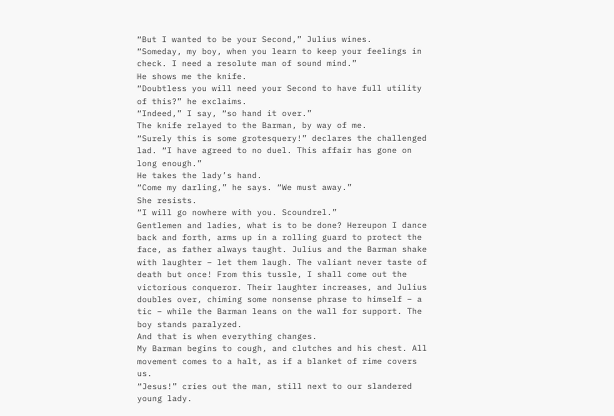“But I wanted to be your Second,” Julius wines.
“Someday, my boy, when you learn to keep your feelings in check. I need a resolute man of sound mind.”
He shows me the knife.
“Doubtless you will need your Second to have full utility of this?” he exclaims.
“Indeed,” I say, “so hand it over.”
The knife relayed to the Barman, by way of me.
“Surely this is some grotesquery!” declares the challenged lad. “I have agreed to no duel. This affair has gone on long enough.”
He takes the lady’s hand.
“Come my darling,” he says. “We must away.”
She resists.
“I will go nowhere with you. Scoundrel.”
Gentlemen and ladies, what is to be done? Hereupon I dance back and forth, arms up in a rolling guard to protect the face, as father always taught. Julius and the Barman shake with laughter – let them laugh. The valiant never taste of death but once! From this tussle, I shall come out the victorious conqueror. Their laughter increases, and Julius doubles over, chiming some nonsense phrase to himself – a tic – while the Barman leans on the wall for support. The boy stands paralyzed.
And that is when everything changes.
My Barman begins to cough, and clutches and his chest. All movement comes to a halt, as if a blanket of rime covers us.
“Jesus!” cries out the man, still next to our slandered young lady.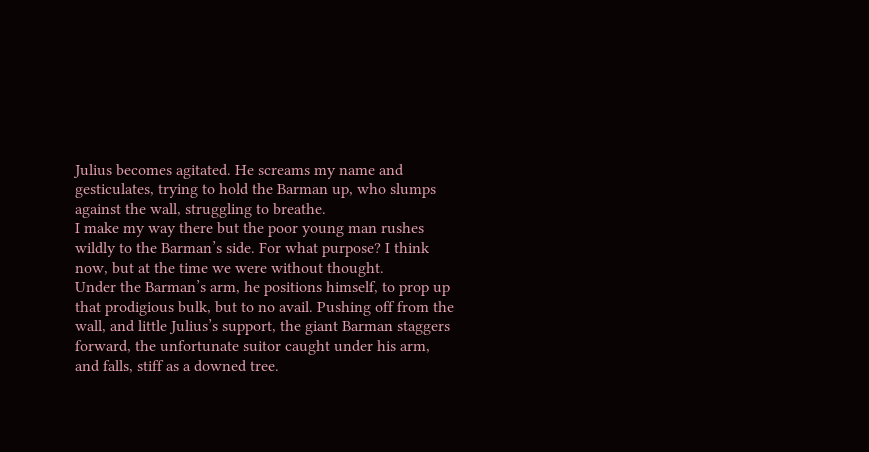Julius becomes agitated. He screams my name and gesticulates, trying to hold the Barman up, who slumps against the wall, struggling to breathe.
I make my way there but the poor young man rushes wildly to the Barman’s side. For what purpose? I think now, but at the time we were without thought.
Under the Barman’s arm, he positions himself, to prop up that prodigious bulk, but to no avail. Pushing off from the wall, and little Julius’s support, the giant Barman staggers forward, the unfortunate suitor caught under his arm, and falls, stiff as a downed tree.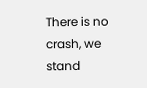There is no crash, we stand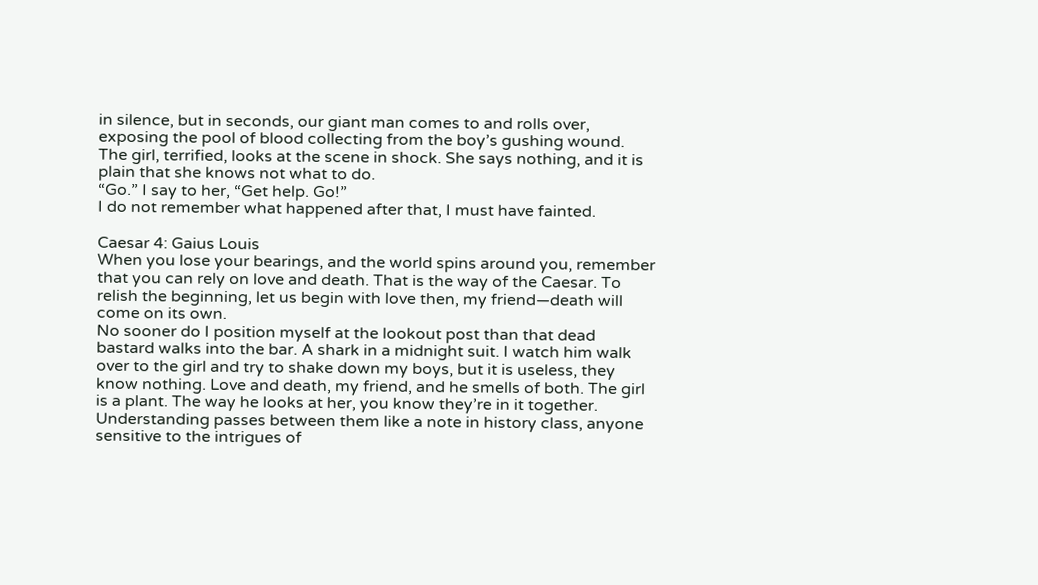in silence, but in seconds, our giant man comes to and rolls over, exposing the pool of blood collecting from the boy’s gushing wound.
The girl, terrified, looks at the scene in shock. She says nothing, and it is plain that she knows not what to do.
“Go.” I say to her, “Get help. Go!”
I do not remember what happened after that, I must have fainted.

Caesar 4: Gaius Louis
When you lose your bearings, and the world spins around you, remember that you can rely on love and death. That is the way of the Caesar. To relish the beginning, let us begin with love then, my friend—death will come on its own.
No sooner do I position myself at the lookout post than that dead bastard walks into the bar. A shark in a midnight suit. I watch him walk over to the girl and try to shake down my boys, but it is useless, they know nothing. Love and death, my friend, and he smells of both. The girl is a plant. The way he looks at her, you know they’re in it together. Understanding passes between them like a note in history class, anyone sensitive to the intrigues of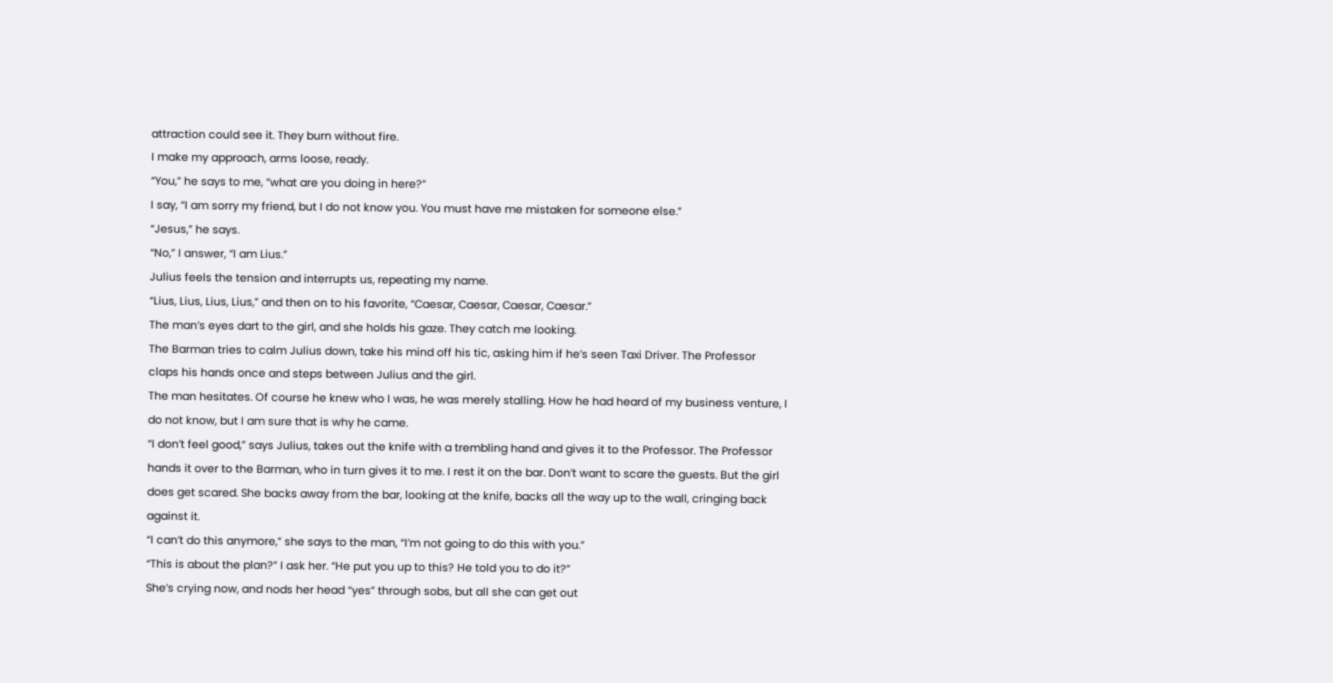attraction could see it. They burn without fire.
I make my approach, arms loose, ready.
“You,” he says to me, “what are you doing in here?”
I say, “I am sorry my friend, but I do not know you. You must have me mistaken for someone else.”
“Jesus,” he says.
“No,” I answer, “I am Lius.”
Julius feels the tension and interrupts us, repeating my name.
“Lius, Lius, Lius, Lius,” and then on to his favorite, “Caesar, Caesar, Caesar, Caesar.”
The man’s eyes dart to the girl, and she holds his gaze. They catch me looking.
The Barman tries to calm Julius down, take his mind off his tic, asking him if he’s seen Taxi Driver. The Professor claps his hands once and steps between Julius and the girl.
The man hesitates. Of course he knew who I was, he was merely stalling. How he had heard of my business venture, I do not know, but I am sure that is why he came.
“I don’t feel good,” says Julius, takes out the knife with a trembling hand and gives it to the Professor. The Professor hands it over to the Barman, who in turn gives it to me. I rest it on the bar. Don’t want to scare the guests. But the girl does get scared. She backs away from the bar, looking at the knife, backs all the way up to the wall, cringing back against it.
“I can’t do this anymore,” she says to the man, “I’m not going to do this with you.”
“This is about the plan?” I ask her. “He put you up to this? He told you to do it?”
She’s crying now, and nods her head “yes” through sobs, but all she can get out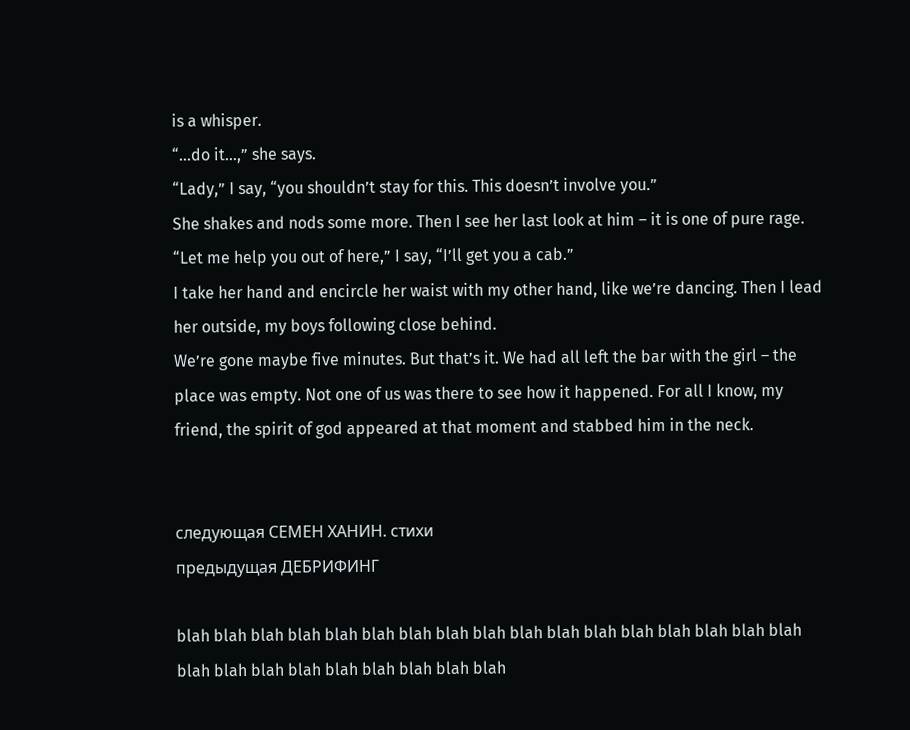is a whisper.
“…do it…,” she says.
“Lady,” I say, “you shouldn’t stay for this. This doesn’t involve you.”
She shakes and nods some more. Then I see her last look at him – it is one of pure rage.
“Let me help you out of here,” I say, “I’ll get you a cab.”
I take her hand and encircle her waist with my other hand, like we’re dancing. Then I lead her outside, my boys following close behind.
We’re gone maybe five minutes. But that’s it. We had all left the bar with the girl – the place was empty. Not one of us was there to see how it happened. For all I know, my friend, the spirit of god appeared at that moment and stabbed him in the neck.


следующая СЕМЕН ХАНИН. стихи
предыдущая ДЕБРИФИНГ

blah blah blah blah blah blah blah blah blah blah blah blah blah blah blah blah blah blah blah blah blah blah blah blah blah blah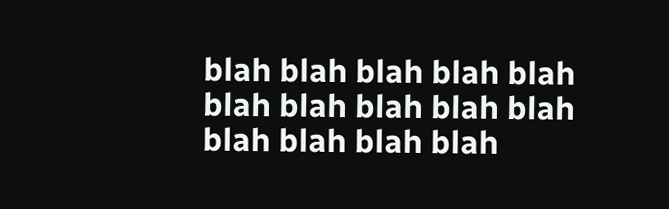blah blah blah blah blah blah blah blah blah blah blah blah blah blah